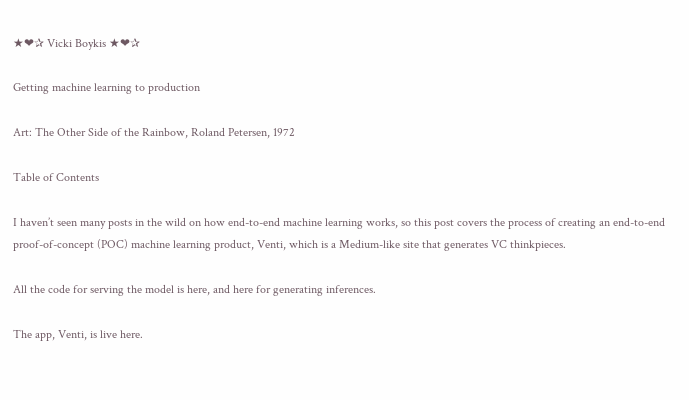★❤✰ Vicki Boykis ★❤✰

Getting machine learning to production

Art: The Other Side of the Rainbow, Roland Petersen, 1972

Table of Contents

I haven’t seen many posts in the wild on how end-to-end machine learning works, so this post covers the process of creating an end-to-end proof-of-concept (POC) machine learning product, Venti, which is a Medium-like site that generates VC thinkpieces.

All the code for serving the model is here, and here for generating inferences.

The app, Venti, is live here.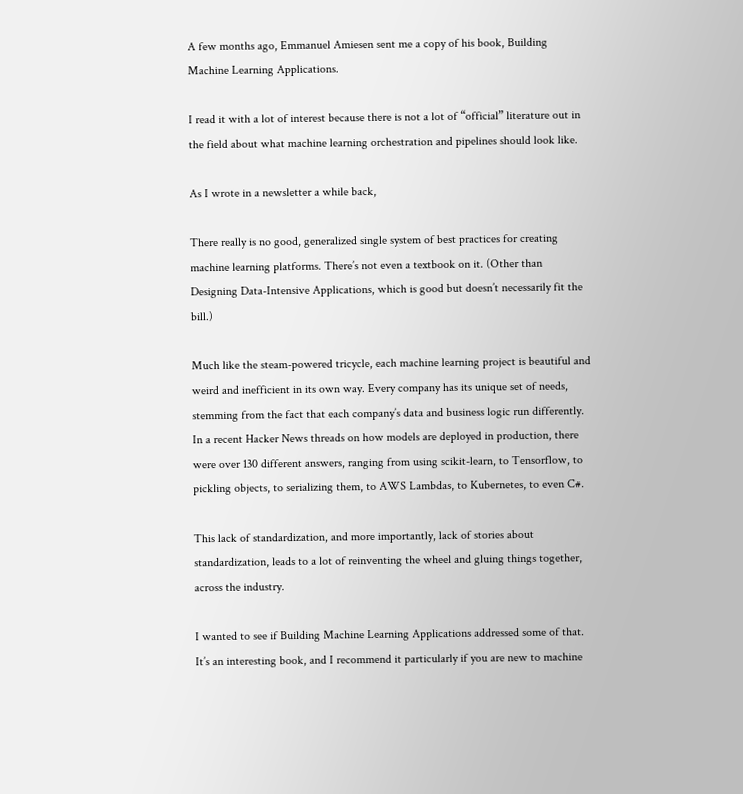A few months ago, Emmanuel Amiesen sent me a copy of his book, Building Machine Learning Applications.

I read it with a lot of interest because there is not a lot of “official” literature out in the field about what machine learning orchestration and pipelines should look like.

As I wrote in a newsletter a while back,

There really is no good, generalized single system of best practices for creating machine learning platforms. There’s not even a textbook on it. (Other than Designing Data-Intensive Applications, which is good but doesn’t necessarily fit the bill.)

Much like the steam-powered tricycle, each machine learning project is beautiful and weird and inefficient in its own way. Every company has its unique set of needs, stemming from the fact that each company’s data and business logic run differently. In a recent Hacker News threads on how models are deployed in production, there were over 130 different answers, ranging from using scikit-learn, to Tensorflow, to pickling objects, to serializing them, to AWS Lambdas, to Kubernetes, to even C#.

This lack of standardization, and more importantly, lack of stories about standardization, leads to a lot of reinventing the wheel and gluing things together, across the industry.

I wanted to see if Building Machine Learning Applications addressed some of that. It’s an interesting book, and I recommend it particularly if you are new to machine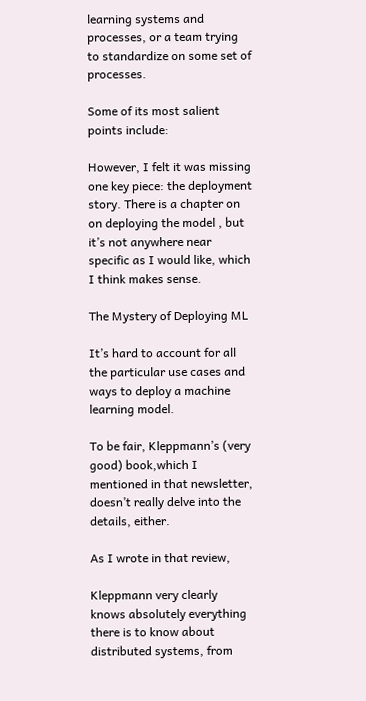learning systems and processes, or a team trying to standardize on some set of processes.

Some of its most salient points include:

However, I felt it was missing one key piece: the deployment story. There is a chapter on on deploying the model , but it’s not anywhere near specific as I would like, which I think makes sense.

The Mystery of Deploying ML

It’s hard to account for all the particular use cases and ways to deploy a machine learning model.

To be fair, Kleppmann’s (very good) book,which I mentioned in that newsletter, doesn’t really delve into the details, either.

As I wrote in that review,

Kleppmann very clearly knows absolutely everything there is to know about distributed systems, from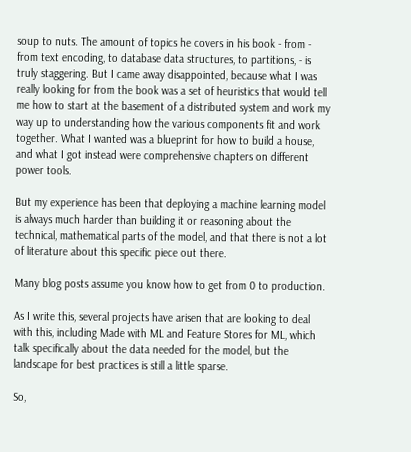soup to nuts. The amount of topics he covers in his book - from - from text encoding, to database data structures, to partitions, - is truly staggering. But I came away disappointed, because what I was really looking for from the book was a set of heuristics that would tell me how to start at the basement of a distributed system and work my way up to understanding how the various components fit and work together. What I wanted was a blueprint for how to build a house, and what I got instead were comprehensive chapters on different power tools.

But my experience has been that deploying a machine learning model is always much harder than building it or reasoning about the technical, mathematical parts of the model, and that there is not a lot of literature about this specific piece out there.

Many blog posts assume you know how to get from 0 to production.

As I write this, several projects have arisen that are looking to deal with this, including Made with ML and Feature Stores for ML, which talk specifically about the data needed for the model, but the landscape for best practices is still a little sparse.

So,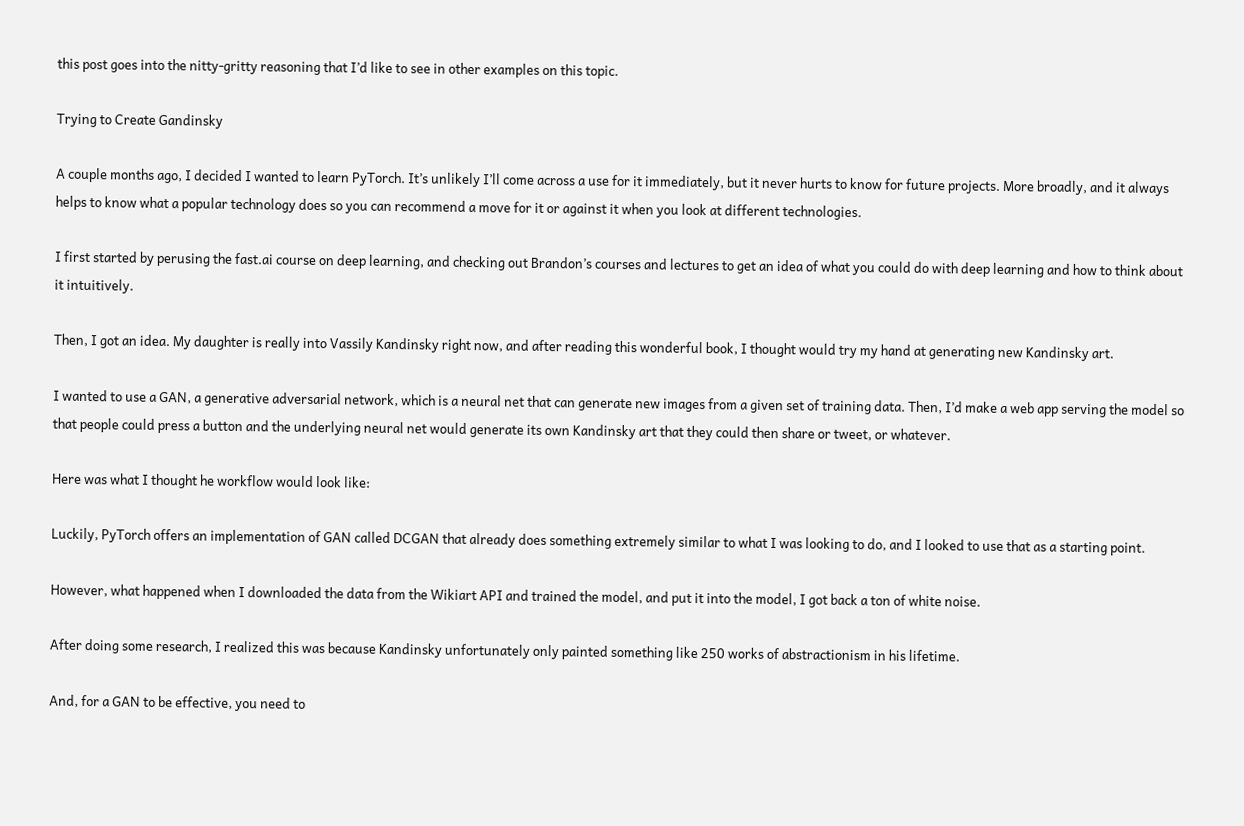this post goes into the nitty-gritty reasoning that I’d like to see in other examples on this topic.

Trying to Create Gandinsky

A couple months ago, I decided I wanted to learn PyTorch. It’s unlikely I’ll come across a use for it immediately, but it never hurts to know for future projects. More broadly, and it always helps to know what a popular technology does so you can recommend a move for it or against it when you look at different technologies.

I first started by perusing the fast.ai course on deep learning, and checking out Brandon’s courses and lectures to get an idea of what you could do with deep learning and how to think about it intuitively.

Then, I got an idea. My daughter is really into Vassily Kandinsky right now, and after reading this wonderful book, I thought would try my hand at generating new Kandinsky art.

I wanted to use a GAN, a generative adversarial network, which is a neural net that can generate new images from a given set of training data. Then, I’d make a web app serving the model so that people could press a button and the underlying neural net would generate its own Kandinsky art that they could then share or tweet, or whatever.

Here was what I thought he workflow would look like:

Luckily, PyTorch offers an implementation of GAN called DCGAN that already does something extremely similar to what I was looking to do, and I looked to use that as a starting point.

However, what happened when I downloaded the data from the Wikiart API and trained the model, and put it into the model, I got back a ton of white noise.

After doing some research, I realized this was because Kandinsky unfortunately only painted something like 250 works of abstractionism in his lifetime.

And, for a GAN to be effective, you need to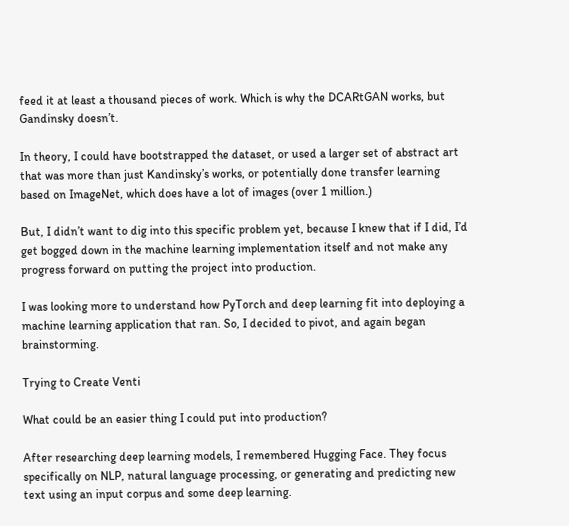feed it at least a thousand pieces of work. Which is why the DCARtGAN works, but Gandinsky doesn’t.

In theory, I could have bootstrapped the dataset, or used a larger set of abstract art that was more than just Kandinsky’s works, or potentially done transfer learning based on ImageNet, which does have a lot of images (over 1 million.)

But, I didn’t want to dig into this specific problem yet, because I knew that if I did, I’d get bogged down in the machine learning implementation itself and not make any progress forward on putting the project into production.

I was looking more to understand how PyTorch and deep learning fit into deploying a machine learning application that ran. So, I decided to pivot, and again began brainstorming.

Trying to Create Venti

What could be an easier thing I could put into production?

After researching deep learning models, I remembered Hugging Face. They focus specifically on NLP, natural language processing, or generating and predicting new text using an input corpus and some deep learning.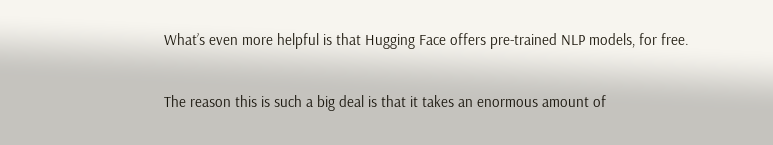What’s even more helpful is that Hugging Face offers pre-trained NLP models, for free.

The reason this is such a big deal is that it takes an enormous amount of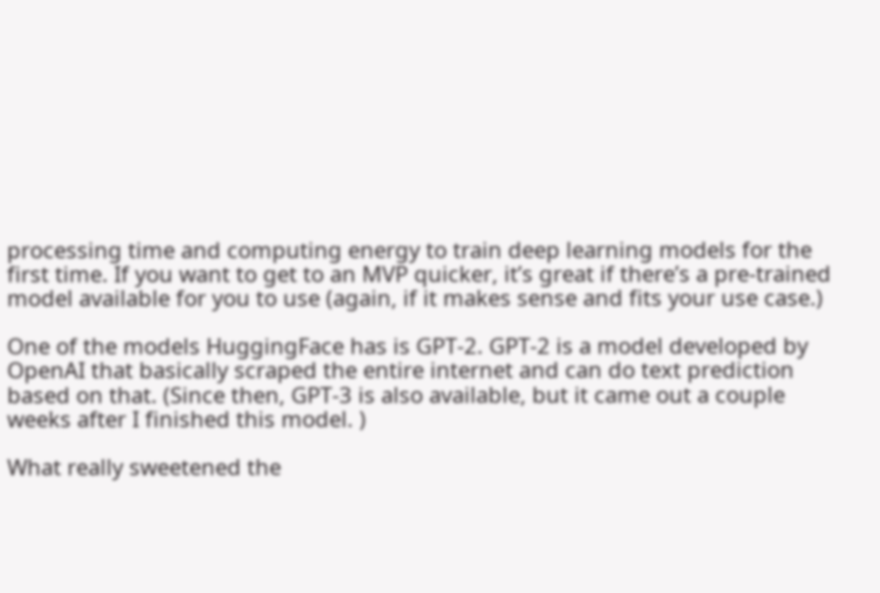processing time and computing energy to train deep learning models for the first time. If you want to get to an MVP quicker, it’s great if there’s a pre-trained model available for you to use (again, if it makes sense and fits your use case.)

One of the models HuggingFace has is GPT-2. GPT-2 is a model developed by OpenAI that basically scraped the entire internet and can do text prediction based on that. (Since then, GPT-3 is also available, but it came out a couple weeks after I finished this model. )

What really sweetened the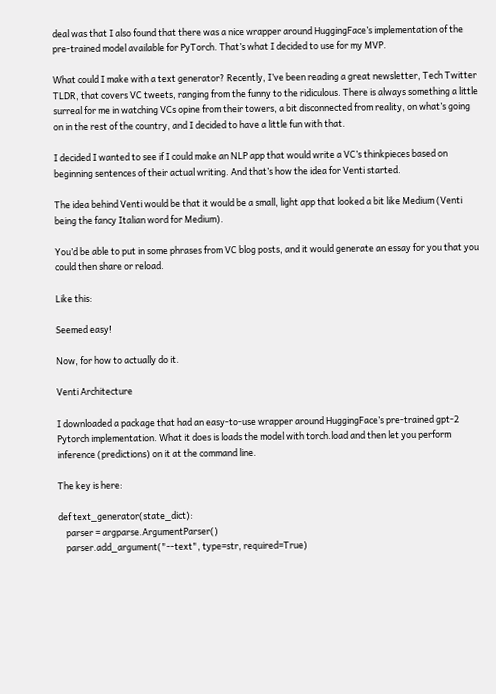deal was that I also found that there was a nice wrapper around HuggingFace’s implementation of the pre-trained model available for PyTorch. That’s what I decided to use for my MVP.

What could I make with a text generator? Recently, I’ve been reading a great newsletter, Tech Twitter TLDR, that covers VC tweets, ranging from the funny to the ridiculous. There is always something a little surreal for me in watching VCs opine from their towers, a bit disconnected from reality, on what’s going on in the rest of the country, and I decided to have a little fun with that.

I decided I wanted to see if I could make an NLP app that would write a VC’s thinkpieces based on beginning sentences of their actual writing. And that’s how the idea for Venti started.

The idea behind Venti would be that it would be a small, light app that looked a bit like Medium (Venti being the fancy Italian word for Medium).

You’d be able to put in some phrases from VC blog posts, and it would generate an essay for you that you could then share or reload.

Like this:

Seemed easy!

Now, for how to actually do it.

Venti Architecture

I downloaded a package that had an easy-to-use wrapper around HuggingFace’s pre-trained gpt-2 Pytorch implementation. What it does is loads the model with torch.load and then let you perform inference (predictions) on it at the command line.

The key is here:

def text_generator(state_dict):
    parser = argparse.ArgumentParser()
    parser.add_argument("--text", type=str, required=True)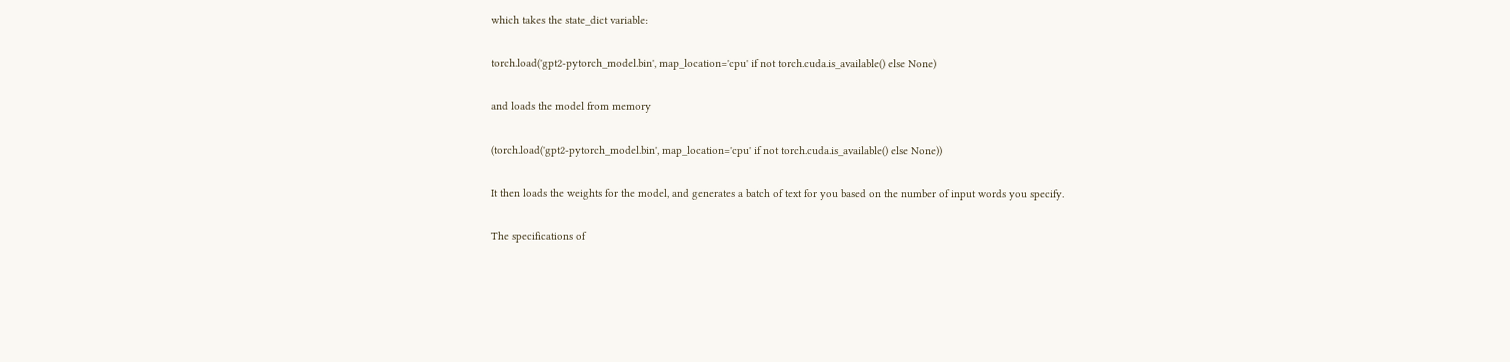which takes the state_dict variable:

torch.load('gpt2-pytorch_model.bin', map_location='cpu' if not torch.cuda.is_available() else None)

and loads the model from memory

(torch.load('gpt2-pytorch_model.bin', map_location='cpu' if not torch.cuda.is_available() else None))

It then loads the weights for the model, and generates a batch of text for you based on the number of input words you specify.

The specifications of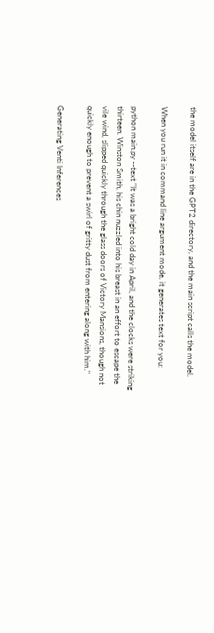the model itself are in the GPT2 directory, and the main script calls the model.

When you run it in command line argument mode, it generates text for you:

python main.py --text "It was a bright cold day in April, and the clocks were striking thirteen. Winston Smith, his chin nuzzled into his breast in an effort to escape the vile wind, slipped quickly through the glass doors of Victory Mansions, though not quickly enough to prevent a swirl of gritty dust from entering along with him."

Generating Venti Inferences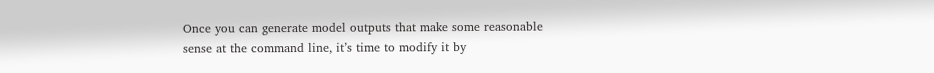Once you can generate model outputs that make some reasonable sense at the command line, it’s time to modify it by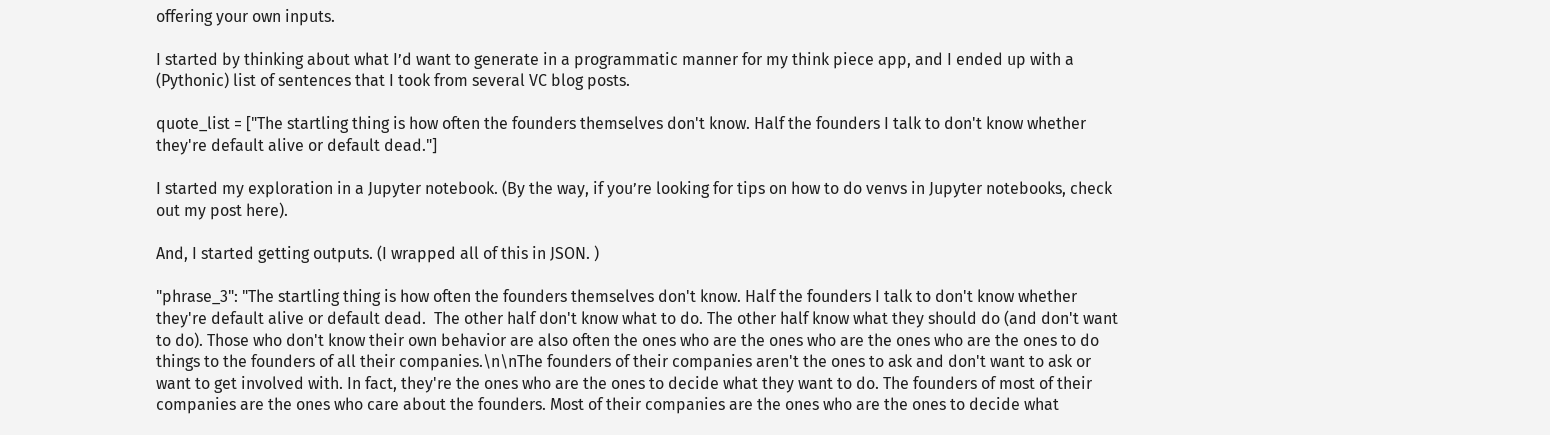offering your own inputs.

I started by thinking about what I’d want to generate in a programmatic manner for my think piece app, and I ended up with a (Pythonic) list of sentences that I took from several VC blog posts.

quote_list = ["The startling thing is how often the founders themselves don't know. Half the founders I talk to don't know whether they're default alive or default dead."]

I started my exploration in a Jupyter notebook. (By the way, if you’re looking for tips on how to do venvs in Jupyter notebooks, check out my post here).

And, I started getting outputs. (I wrapped all of this in JSON. )

"phrase_3": "The startling thing is how often the founders themselves don't know. Half the founders I talk to don't know whether they're default alive or default dead.  The other half don't know what to do. The other half know what they should do (and don't want to do). Those who don't know their own behavior are also often the ones who are the ones who are the ones who are the ones to do things to the founders of all their companies.\n\nThe founders of their companies aren't the ones to ask and don't want to ask or want to get involved with. In fact, they're the ones who are the ones to decide what they want to do. The founders of most of their companies are the ones who care about the founders. Most of their companies are the ones who are the ones to decide what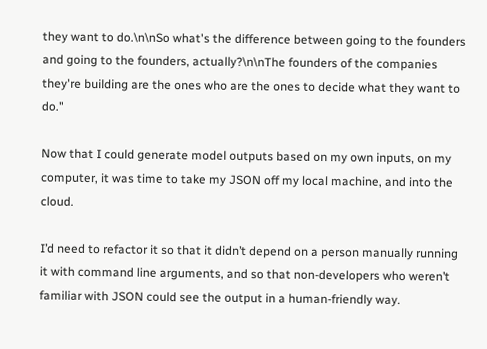they want to do.\n\nSo what's the difference between going to the founders and going to the founders, actually?\n\nThe founders of the companies they're building are the ones who are the ones to decide what they want to do."

Now that I could generate model outputs based on my own inputs, on my computer, it was time to take my JSON off my local machine, and into the cloud.

I’d need to refactor it so that it didn’t depend on a person manually running it with command line arguments, and so that non-developers who weren’t familiar with JSON could see the output in a human-friendly way.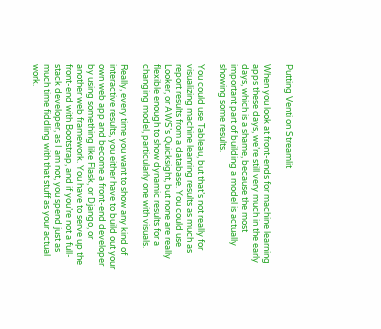Putting Venti on Streamlit

When you look at front-ends for machine learning apps these days, we’re still very much in the early days, which is a shame, because the most important part of building a model is actually showing some results.

You could use Tableau, but that’s not really for visualizing machine leanring results as much as report results from a database. You could use Looker, or AWS’s Quicksight, but none are really flexible enough to show dynamic results for a changing model, particularly one with visuals.

Really, every time you want to show any kind of interactive results, you either have to build out your own web app and become a front-end developer by using something like Flask, or Django, or another web framework. You have to serve up the front-end with Bootstrap, and if you’re not a full-stack developer, as I am not, you spend just as much time fiddling with that stuff as your actual work.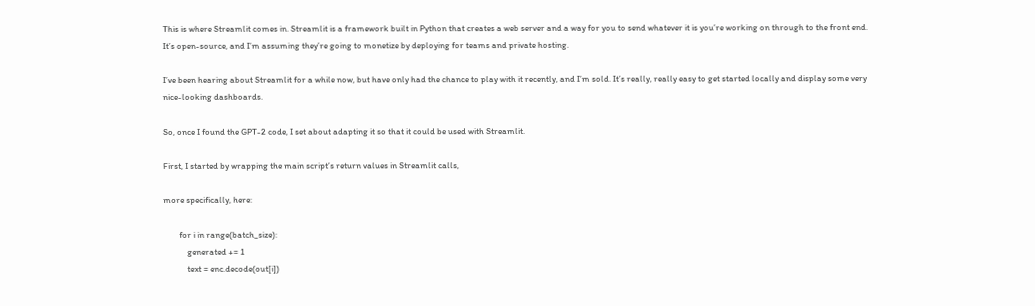This is where Streamlit comes in. Streamlit is a framework built in Python that creates a web server and a way for you to send whatever it is you’re working on through to the front end. It’s open-source, and I’m assuming they’re going to monetize by deploying for teams and private hosting.

I’ve been hearing about Streamlit for a while now, but have only had the chance to play with it recently, and I’m sold. It’s really, really easy to get started locally and display some very nice-looking dashboards.

So, once I found the GPT-2 code, I set about adapting it so that it could be used with Streamlit.

First, I started by wrapping the main script’s return values in Streamlit calls,

more specifically, here:

        for i in range(batch_size):
            generated += 1
            text = enc.decode(out[i])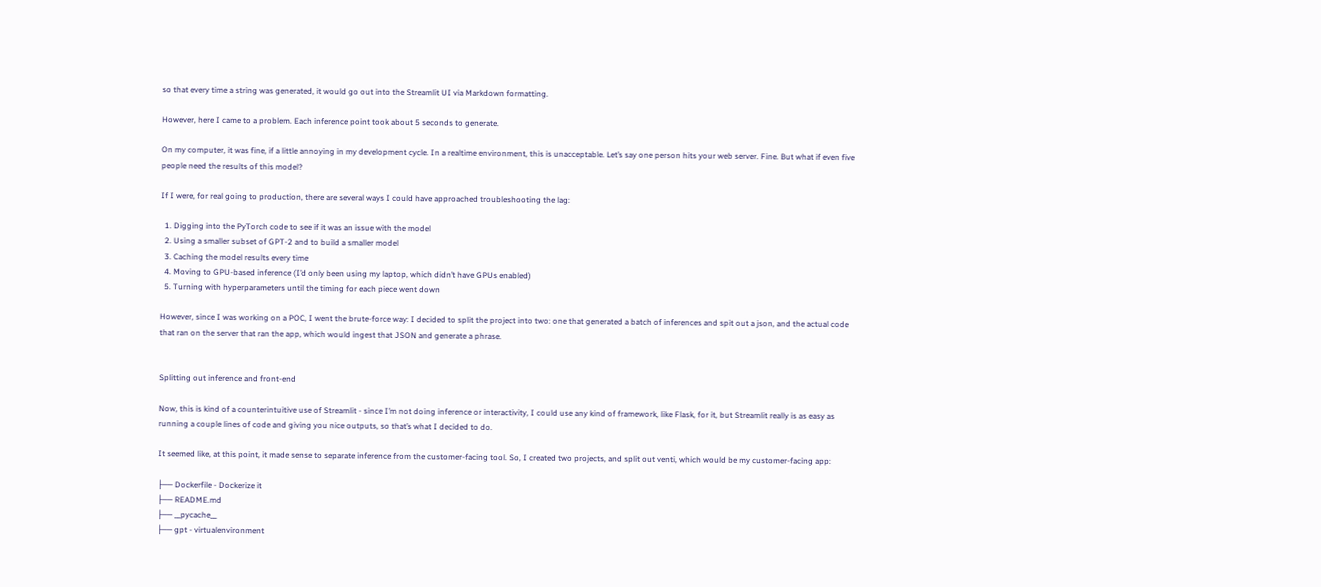so that every time a string was generated, it would go out into the Streamlit UI via Markdown formatting.

However, here I came to a problem. Each inference point took about 5 seconds to generate.

On my computer, it was fine, if a little annoying in my development cycle. In a realtime environment, this is unacceptable. Let’s say one person hits your web server. Fine. But what if even five people need the results of this model?

If I were, for real going to production, there are several ways I could have approached troubleshooting the lag:

  1. Digging into the PyTorch code to see if it was an issue with the model
  2. Using a smaller subset of GPT-2 and to build a smaller model
  3. Caching the model results every time
  4. Moving to GPU-based inference (I’d only been using my laptop, which didn’t have GPUs enabled)
  5. Turning with hyperparameters until the timing for each piece went down

However, since I was working on a POC, I went the brute-force way: I decided to split the project into two: one that generated a batch of inferences and spit out a json, and the actual code that ran on the server that ran the app, which would ingest that JSON and generate a phrase.


Splitting out inference and front-end

Now, this is kind of a counterintuitive use of Streamlit - since I’m not doing inference or interactivity, I could use any kind of framework, like Flask, for it, but Streamlit really is as easy as running a couple lines of code and giving you nice outputs, so that’s what I decided to do.

It seemed like, at this point, it made sense to separate inference from the customer-facing tool. So, I created two projects, and split out venti, which would be my customer-facing app:

├── Dockerfile - Dockerize it
├── README.md
├── __pycache__
├── gpt - virtualenvironment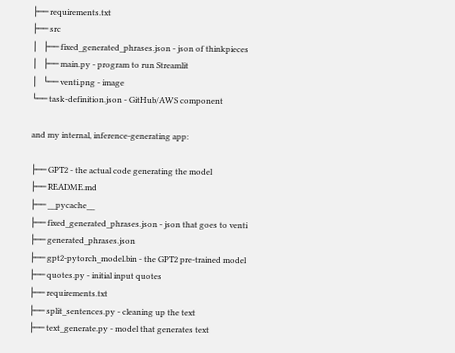├── requirements.txt
├── src
│   ├── fixed_generated_phrases.json - json of thinkpieces
│   ├── main.py - program to run Streamlit
│   └── venti.png - image
└── task-definition.json - GitHub/AWS component

and my internal, inference-generating app:

├── GPT2 - the actual code generating the model
├── README.md
├── __pycache__
├── fixed_generated_phrases.json - json that goes to venti
├── generated_phrases.json
├── gpt2-pytorch_model.bin - the GPT2 pre-trained model
├── quotes.py - initial input quotes
├── requirements.txt
├── split_sentences.py - cleaning up the text
├── text_generate.py - model that generates text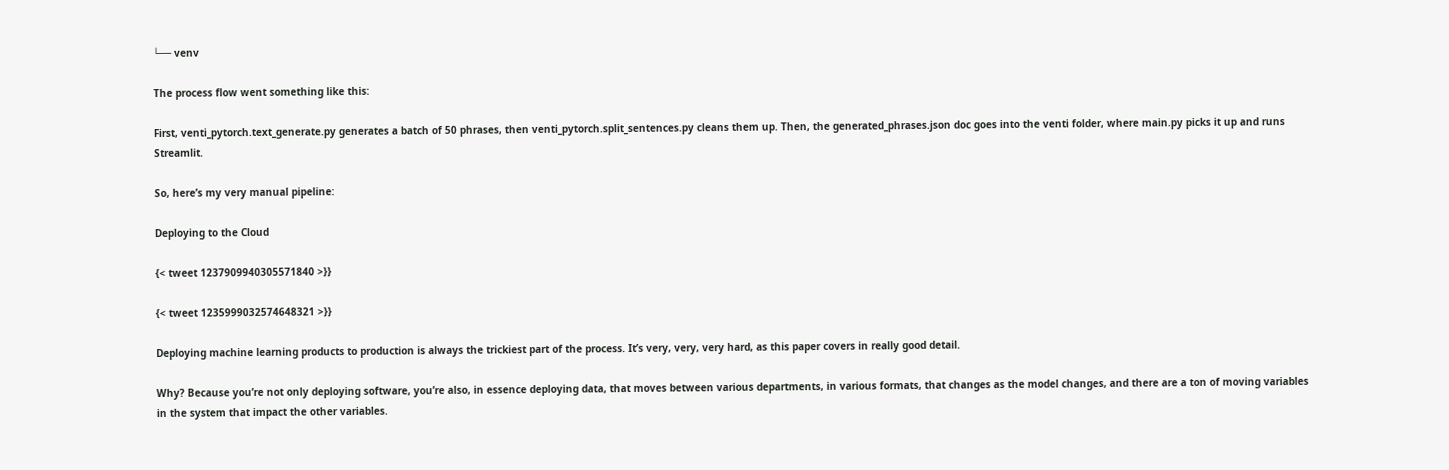└── venv

The process flow went something like this:

First, venti_pytorch.text_generate.py generates a batch of 50 phrases, then venti_pytorch.split_sentences.py cleans them up. Then, the generated_phrases.json doc goes into the venti folder, where main.py picks it up and runs Streamlit.

So, here’s my very manual pipeline:

Deploying to the Cloud

{< tweet 1237909940305571840 >}}

{< tweet 1235999032574648321 >}}

Deploying machine learning products to production is always the trickiest part of the process. It’s very, very, very hard, as this paper covers in really good detail.

Why? Because you’re not only deploying software, you’re also, in essence deploying data, that moves between various departments, in various formats, that changes as the model changes, and there are a ton of moving variables in the system that impact the other variables.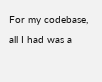For my codebase, all I had was a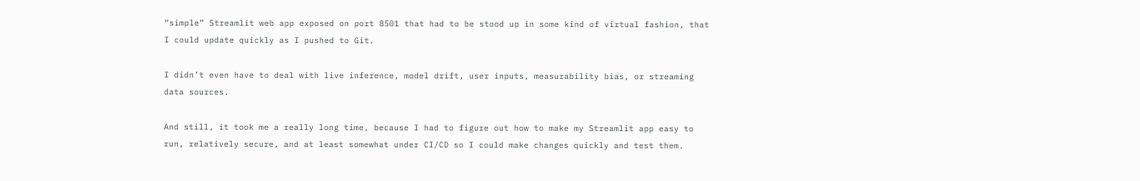“simple” Streamlit web app exposed on port 8501 that had to be stood up in some kind of virtual fashion, that I could update quickly as I pushed to Git.

I didn’t even have to deal with live inference, model drift, user inputs, measurability bias, or streaming data sources.

And still, it took me a really long time, because I had to figure out how to make my Streamlit app easy to run, relatively secure, and at least somewhat under CI/CD so I could make changes quickly and test them.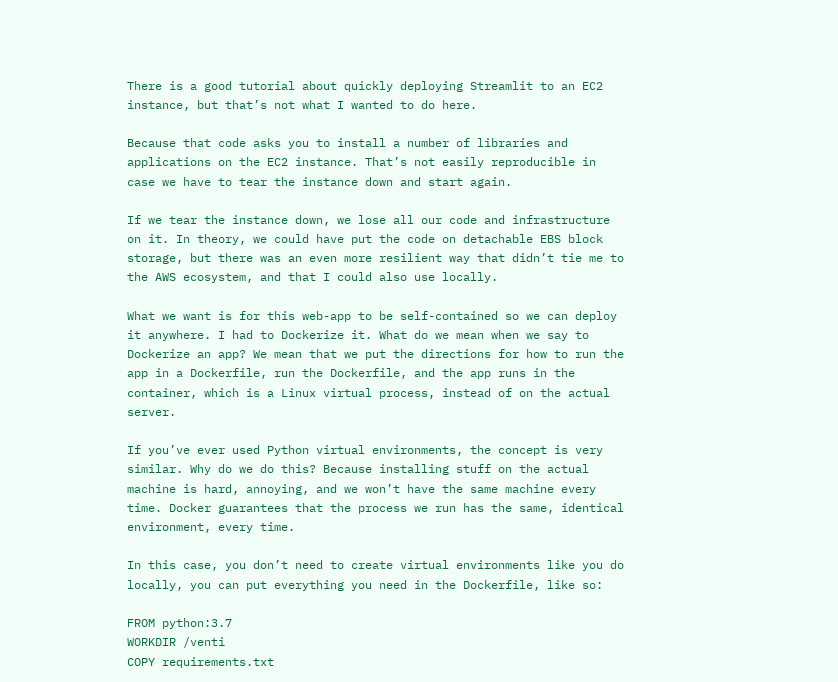There is a good tutorial about quickly deploying Streamlit to an EC2 instance, but that’s not what I wanted to do here.

Because that code asks you to install a number of libraries and applications on the EC2 instance. That’s not easily reproducible in case we have to tear the instance down and start again.

If we tear the instance down, we lose all our code and infrastructure on it. In theory, we could have put the code on detachable EBS block storage, but there was an even more resilient way that didn’t tie me to the AWS ecosystem, and that I could also use locally.

What we want is for this web-app to be self-contained so we can deploy it anywhere. I had to Dockerize it. What do we mean when we say to Dockerize an app? We mean that we put the directions for how to run the app in a Dockerfile, run the Dockerfile, and the app runs in the container, which is a Linux virtual process, instead of on the actual server.

If you’ve ever used Python virtual environments, the concept is very similar. Why do we do this? Because installing stuff on the actual machine is hard, annoying, and we won’t have the same machine every time. Docker guarantees that the process we run has the same, identical environment, every time.

In this case, you don’t need to create virtual environments like you do locally, you can put everything you need in the Dockerfile, like so:

FROM python:3.7
WORKDIR /venti
COPY requirements.txt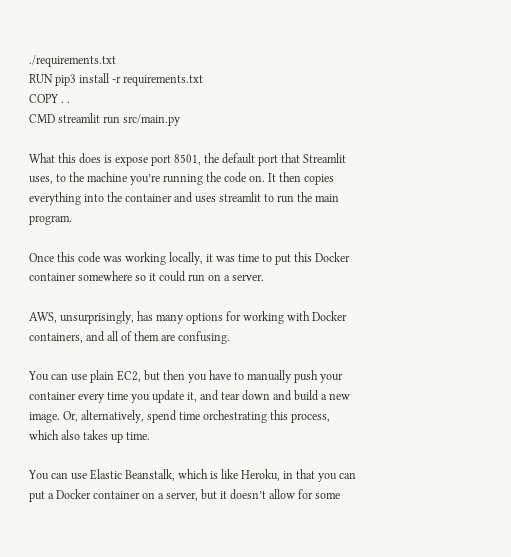./requirements.txt
RUN pip3 install -r requirements.txt
COPY . .
CMD streamlit run src/main.py

What this does is expose port 8501, the default port that Streamlit uses, to the machine you’re running the code on. It then copies everything into the container and uses streamlit to run the main program.

Once this code was working locally, it was time to put this Docker container somewhere so it could run on a server.

AWS, unsurprisingly, has many options for working with Docker containers, and all of them are confusing.

You can use plain EC2, but then you have to manually push your container every time you update it, and tear down and build a new image. Or, alternatively, spend time orchestrating this process, which also takes up time.

You can use Elastic Beanstalk, which is like Heroku, in that you can put a Docker container on a server, but it doesn’t allow for some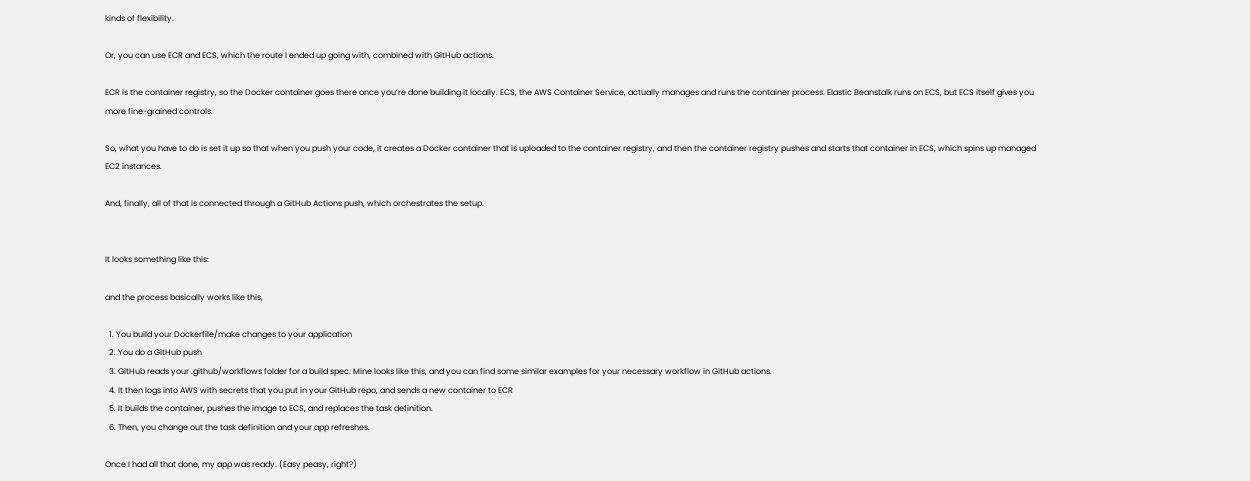kinds of flexibility.

Or, you can use ECR and ECS, which the route I ended up going with, combined with GitHub actions.

ECR is the container registry, so the Docker container goes there once you’re done building it locally. ECS, the AWS Container Service, actually manages and runs the container process. Elastic Beanstalk runs on ECS, but ECS itself gives you more fine-grained controls.

So, what you have to do is set it up so that when you push your code, it creates a Docker container that is uploaded to the container registry, and then the container registry pushes and starts that container in ECS, which spins up managed EC2 instances.

And, finally, all of that is connected through a GitHub Actions push, which orchestrates the setup.


It looks something like this:

and the process basically works like this,

  1. You build your Dockerfile/make changes to your application
  2. You do a GitHub push
  3. GitHub reads your .github/workflows folder for a build spec. Mine looks like this, and you can find some similar examples for your necessary workflow in GitHub actions.
  4. It then logs into AWS with secrets that you put in your GitHub repo, and sends a new container to ECR
  5. It builds the container, pushes the image to ECS, and replaces the task definition.
  6. Then, you change out the task definition and your app refreshes.

Once I had all that done, my app was ready. (Easy peasy, right?)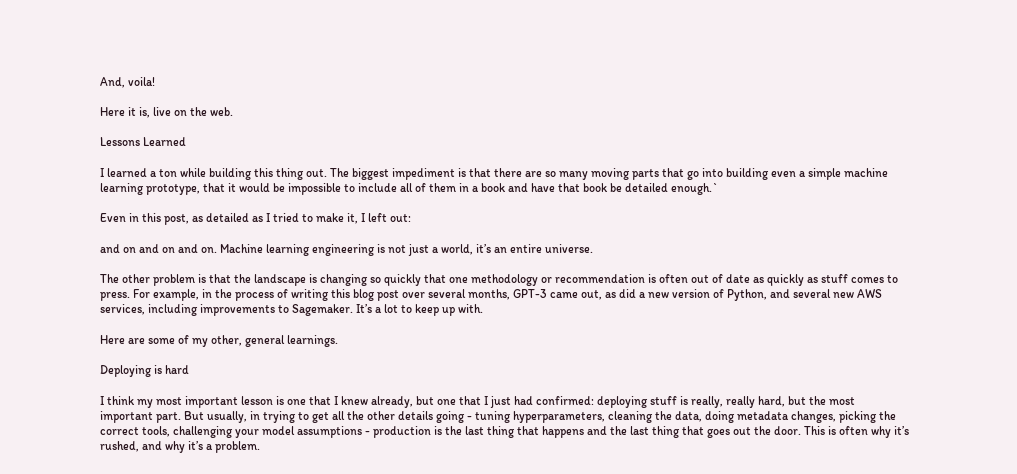And, voila!

Here it is, live on the web.

Lessons Learned

I learned a ton while building this thing out. The biggest impediment is that there are so many moving parts that go into building even a simple machine learning prototype, that it would be impossible to include all of them in a book and have that book be detailed enough.`

Even in this post, as detailed as I tried to make it, I left out:

and on and on and on. Machine learning engineering is not just a world, it’s an entire universe.

The other problem is that the landscape is changing so quickly that one methodology or recommendation is often out of date as quickly as stuff comes to press. For example, in the process of writing this blog post over several months, GPT-3 came out, as did a new version of Python, and several new AWS services, including improvements to Sagemaker. It’s a lot to keep up with.

Here are some of my other, general learnings.

Deploying is hard

I think my most important lesson is one that I knew already, but one that I just had confirmed: deploying stuff is really, really hard, but the most important part. But usually, in trying to get all the other details going - tuning hyperparameters, cleaning the data, doing metadata changes, picking the correct tools, challenging your model assumptions - production is the last thing that happens and the last thing that goes out the door. This is often why it’s rushed, and why it’s a problem.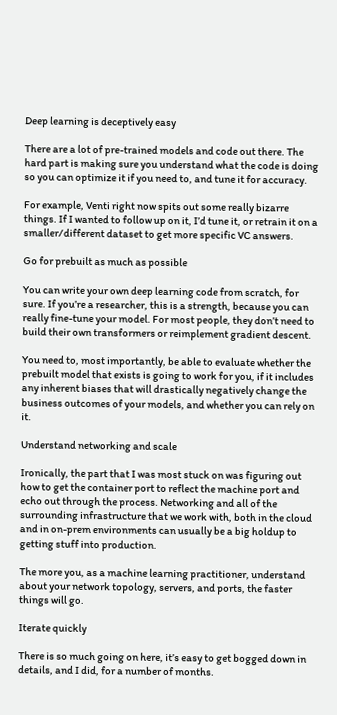Deep learning is deceptively easy

There are a lot of pre-trained models and code out there. The hard part is making sure you understand what the code is doing so you can optimize it if you need to, and tune it for accuracy.

For example, Venti right now spits out some really bizarre things. If I wanted to follow up on it, I’d tune it, or retrain it on a smaller/different dataset to get more specific VC answers.

Go for prebuilt as much as possible

You can write your own deep learning code from scratch, for sure. If you’re a researcher, this is a strength, because you can really fine-tune your model. For most people, they don’t need to build their own transformers or reimplement gradient descent.

You need to, most importantly, be able to evaluate whether the prebuilt model that exists is going to work for you, if it includes any inherent biases that will drastically negatively change the business outcomes of your models, and whether you can rely on it.

Understand networking and scale

Ironically, the part that I was most stuck on was figuring out how to get the container port to reflect the machine port and echo out through the process. Networking and all of the surrounding infrastructure that we work with, both in the cloud and in on-prem environments can usually be a big holdup to getting stuff into production.

The more you, as a machine learning practitioner, understand about your network topology, servers, and ports, the faster things will go.

Iterate quickly

There is so much going on here, it’s easy to get bogged down in details, and I did, for a number of months.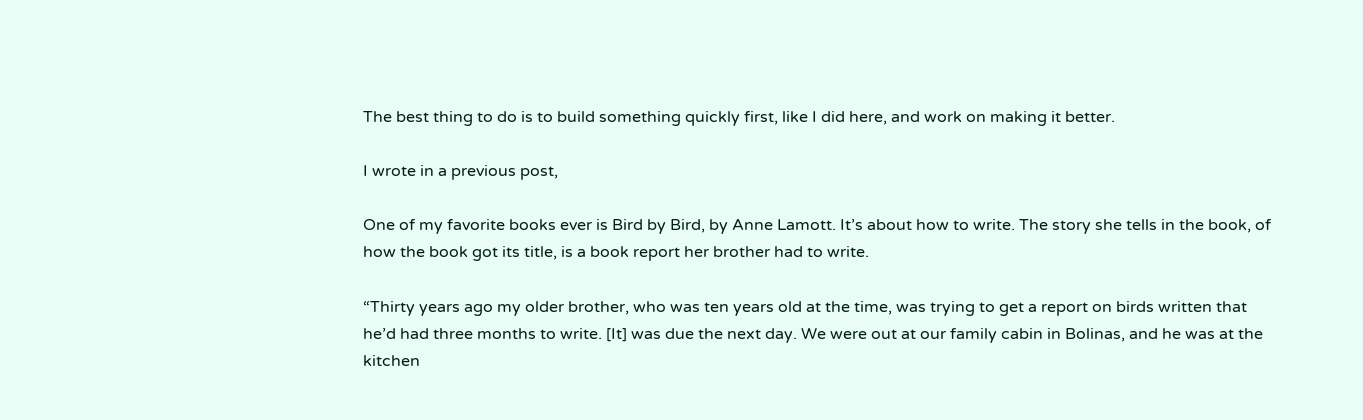The best thing to do is to build something quickly first, like I did here, and work on making it better.

I wrote in a previous post,

One of my favorite books ever is Bird by Bird, by Anne Lamott. It’s about how to write. The story she tells in the book, of how the book got its title, is a book report her brother had to write.

“Thirty years ago my older brother, who was ten years old at the time, was trying to get a report on birds written that he’d had three months to write. [It] was due the next day. We were out at our family cabin in Bolinas, and he was at the kitchen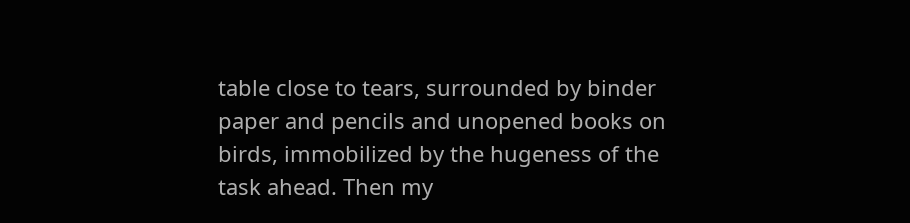table close to tears, surrounded by binder paper and pencils and unopened books on birds, immobilized by the hugeness of the task ahead. Then my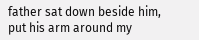father sat down beside him, put his arm around my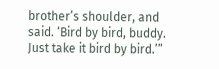brother’s shoulder, and said. ‘Bird by bird, buddy. Just take it bird by bird.’”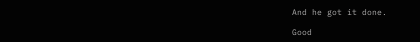And he got it done.

Good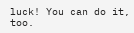luck! You can do it, too.